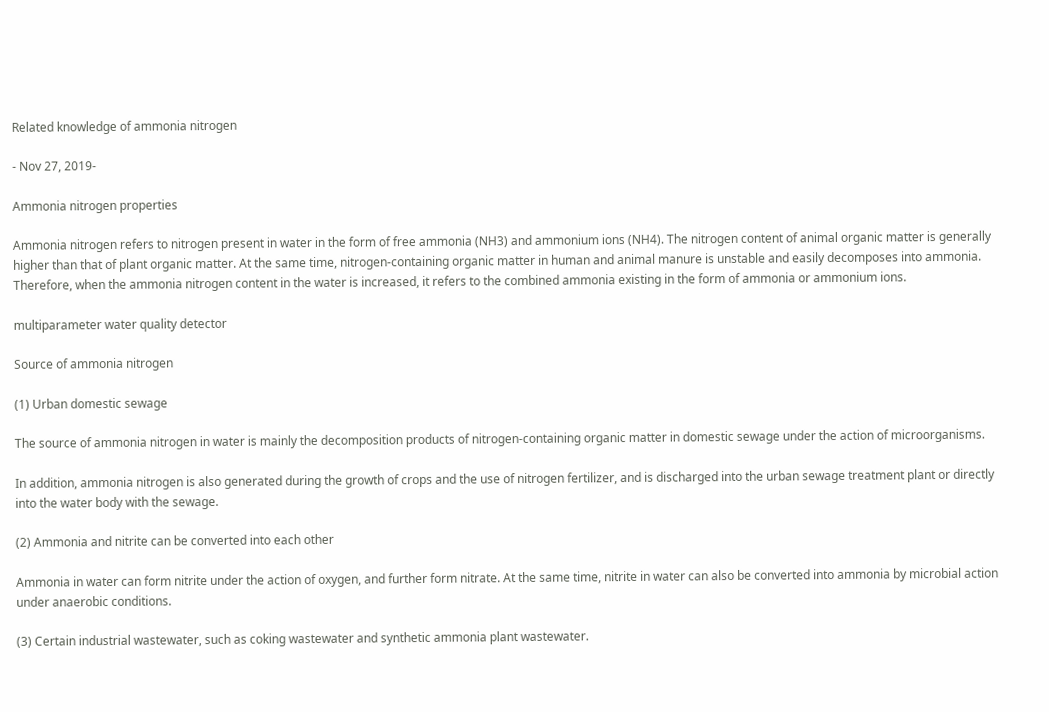Related knowledge of ammonia nitrogen

- Nov 27, 2019-

Ammonia nitrogen properties

Ammonia nitrogen refers to nitrogen present in water in the form of free ammonia (NH3) and ammonium ions (NH4). The nitrogen content of animal organic matter is generally higher than that of plant organic matter. At the same time, nitrogen-containing organic matter in human and animal manure is unstable and easily decomposes into ammonia. Therefore, when the ammonia nitrogen content in the water is increased, it refers to the combined ammonia existing in the form of ammonia or ammonium ions.

multiparameter water quality detector

Source of ammonia nitrogen

(1) Urban domestic sewage

The source of ammonia nitrogen in water is mainly the decomposition products of nitrogen-containing organic matter in domestic sewage under the action of microorganisms.

In addition, ammonia nitrogen is also generated during the growth of crops and the use of nitrogen fertilizer, and is discharged into the urban sewage treatment plant or directly into the water body with the sewage.

(2) Ammonia and nitrite can be converted into each other

Ammonia in water can form nitrite under the action of oxygen, and further form nitrate. At the same time, nitrite in water can also be converted into ammonia by microbial action under anaerobic conditions.

(3) Certain industrial wastewater, such as coking wastewater and synthetic ammonia plant wastewater.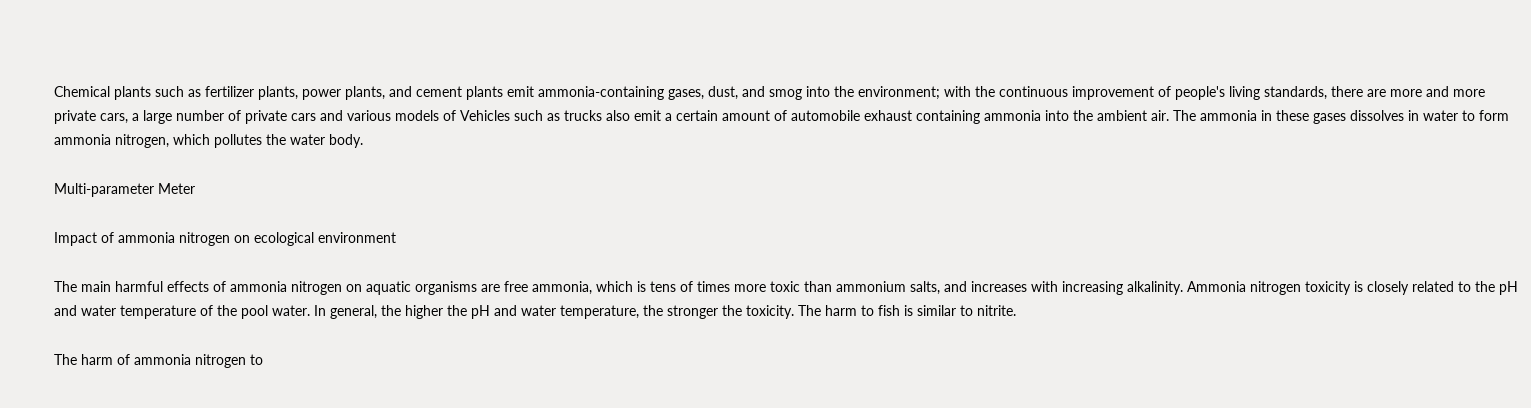Chemical plants such as fertilizer plants, power plants, and cement plants emit ammonia-containing gases, dust, and smog into the environment; with the continuous improvement of people's living standards, there are more and more private cars, a large number of private cars and various models of Vehicles such as trucks also emit a certain amount of automobile exhaust containing ammonia into the ambient air. The ammonia in these gases dissolves in water to form ammonia nitrogen, which pollutes the water body.

Multi-parameter Meter

Impact of ammonia nitrogen on ecological environment

The main harmful effects of ammonia nitrogen on aquatic organisms are free ammonia, which is tens of times more toxic than ammonium salts, and increases with increasing alkalinity. Ammonia nitrogen toxicity is closely related to the pH and water temperature of the pool water. In general, the higher the pH and water temperature, the stronger the toxicity. The harm to fish is similar to nitrite.

The harm of ammonia nitrogen to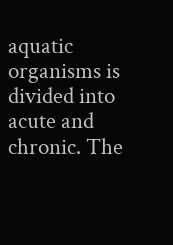aquatic organisms is divided into acute and chronic. The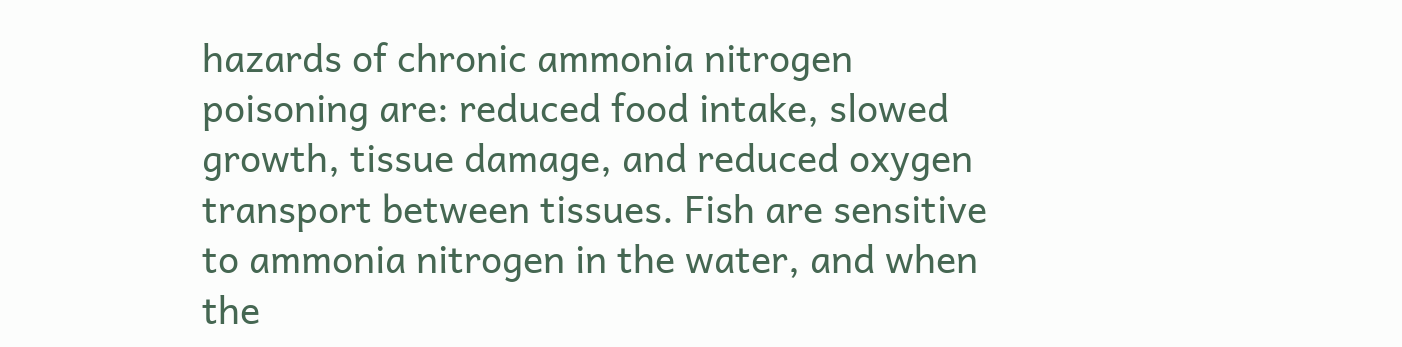hazards of chronic ammonia nitrogen poisoning are: reduced food intake, slowed growth, tissue damage, and reduced oxygen transport between tissues. Fish are sensitive to ammonia nitrogen in the water, and when the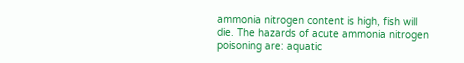ammonia nitrogen content is high, fish will die. The hazards of acute ammonia nitrogen poisoning are: aquatic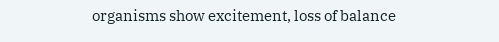organisms show excitement, loss of balance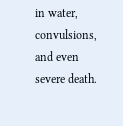in water, convulsions, and even severe death.